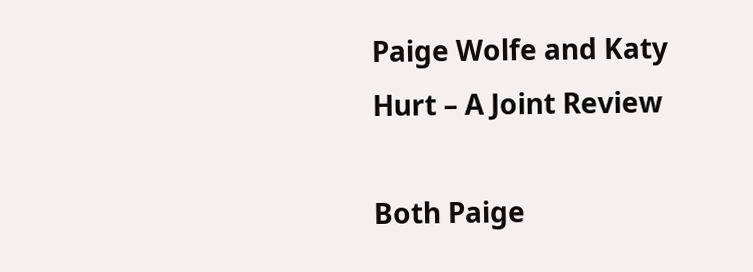Paige Wolfe and Katy Hurt – A Joint Review

Both Paige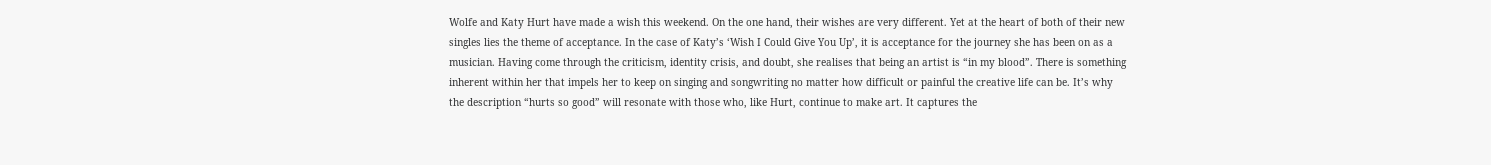Wolfe and Katy Hurt have made a wish this weekend. On the one hand, their wishes are very different. Yet at the heart of both of their new singles lies the theme of acceptance. In the case of Katy’s ‘Wish I Could Give You Up’, it is acceptance for the journey she has been on as a musician. Having come through the criticism, identity crisis, and doubt, she realises that being an artist is “in my blood”. There is something inherent within her that impels her to keep on singing and songwriting no matter how difficult or painful the creative life can be. It’s why the description “hurts so good” will resonate with those who, like Hurt, continue to make art. It captures the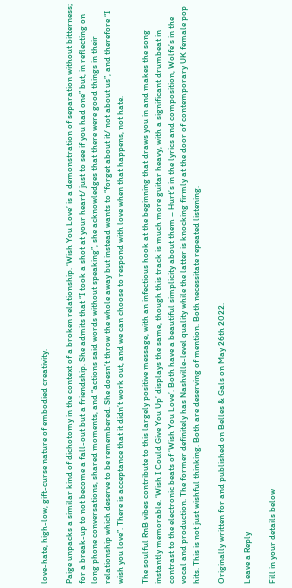love-hate, high-low, gift-curse nature of embodied creativity.

Paige unpacks a similar kind of dichotomy in the context of a broken relationship. ‘Wish You Love’ is a demonstration of separation without bitterness; for a break-up to not become a fall-out but a friendship. She admits that “I took a shot at your heart/ just to see if you had one” but, in reflecting on long phone conversations, shared moments, and “actions said words without speaking”, she acknowledges that there were good things in their relationship which deserve to be remembered. She doesn’t throw the whole away but instead wants to “forget about it/ not about us”, and therefore “I wish you love”. There is acceptance that it didn’t work out, and we can choose to respond with love when that happens, not hate.

The soulful RnB vibes contribute to this largely positive message, with an infectious hook at the beginning that draws you in and makes the song instantly memorable. ‘Wish I Could Give You Up’ displays the same, though this track is much more guitar heavy, with a significant drumbeat in contrast to the electronic beats of ‘Wish You Love’. Both have a beautiful simplicity about them – Hurt’s in the lyrics and composition, Wolfe’s in the vocal and production. The former definitely has Nashville-level quality while the latter is knocking firmly at the door of contemporary UK female pop hits. This is not just wishful thinking. Both are deserving of mention. Both necessitate repeated listening.

Originally written for and published on Belles & Gals on May 26th 2022.

Leave a Reply

Fill in your details below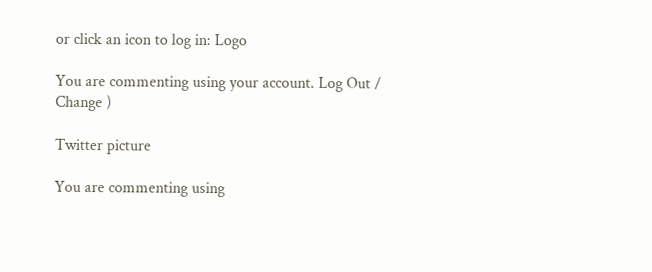or click an icon to log in: Logo

You are commenting using your account. Log Out /  Change )

Twitter picture

You are commenting using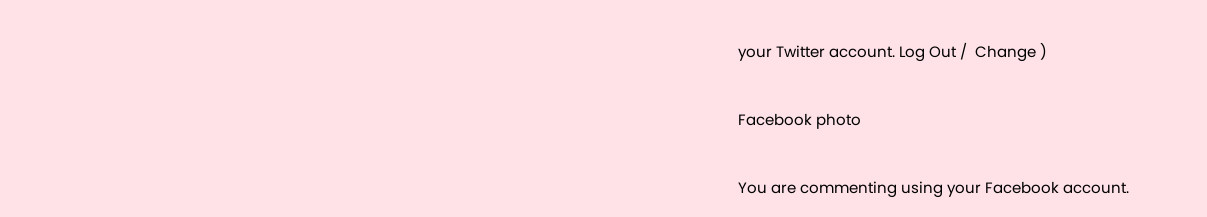your Twitter account. Log Out /  Change )

Facebook photo

You are commenting using your Facebook account.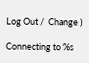Log Out /  Change )

Connecting to %s